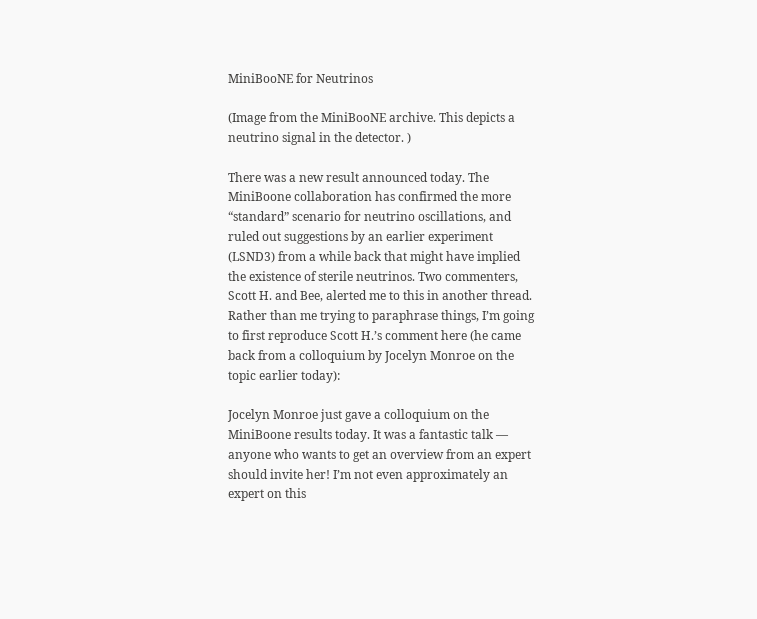MiniBooNE for Neutrinos

(Image from the MiniBooNE archive. This depicts a neutrino signal in the detector. )

There was a new result announced today. The MiniBoone collaboration has confirmed the more “standard” scenario for neutrino oscillations, and ruled out suggestions by an earlier experiment (LSND3) from a while back that might have implied the existence of sterile neutrinos. Two commenters, Scott H. and Bee, alerted me to this in another thread. Rather than me trying to paraphrase things, I’m going to first reproduce Scott H.’s comment here (he came back from a colloquium by Jocelyn Monroe on the topic earlier today):

Jocelyn Monroe just gave a colloquium on the MiniBoone results today. It was a fantastic talk — anyone who wants to get an overview from an expert should invite her! I’m not even approximately an expert on this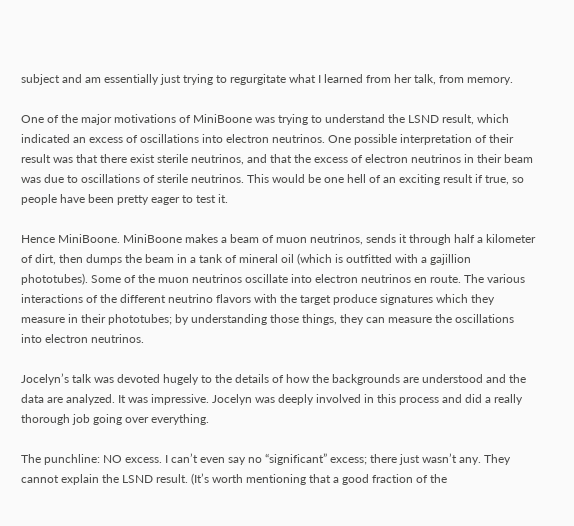subject and am essentially just trying to regurgitate what I learned from her talk, from memory.

One of the major motivations of MiniBoone was trying to understand the LSND result, which indicated an excess of oscillations into electron neutrinos. One possible interpretation of their result was that there exist sterile neutrinos, and that the excess of electron neutrinos in their beam was due to oscillations of sterile neutrinos. This would be one hell of an exciting result if true, so people have been pretty eager to test it.

Hence MiniBoone. MiniBoone makes a beam of muon neutrinos, sends it through half a kilometer of dirt, then dumps the beam in a tank of mineral oil (which is outfitted with a gajillion phototubes). Some of the muon neutrinos oscillate into electron neutrinos en route. The various interactions of the different neutrino flavors with the target produce signatures which they measure in their phototubes; by understanding those things, they can measure the oscillations into electron neutrinos.

Jocelyn’s talk was devoted hugely to the details of how the backgrounds are understood and the data are analyzed. It was impressive. Jocelyn was deeply involved in this process and did a really thorough job going over everything.

The punchline: NO excess. I can’t even say no “significant” excess; there just wasn’t any. They cannot explain the LSND result. (It’s worth mentioning that a good fraction of the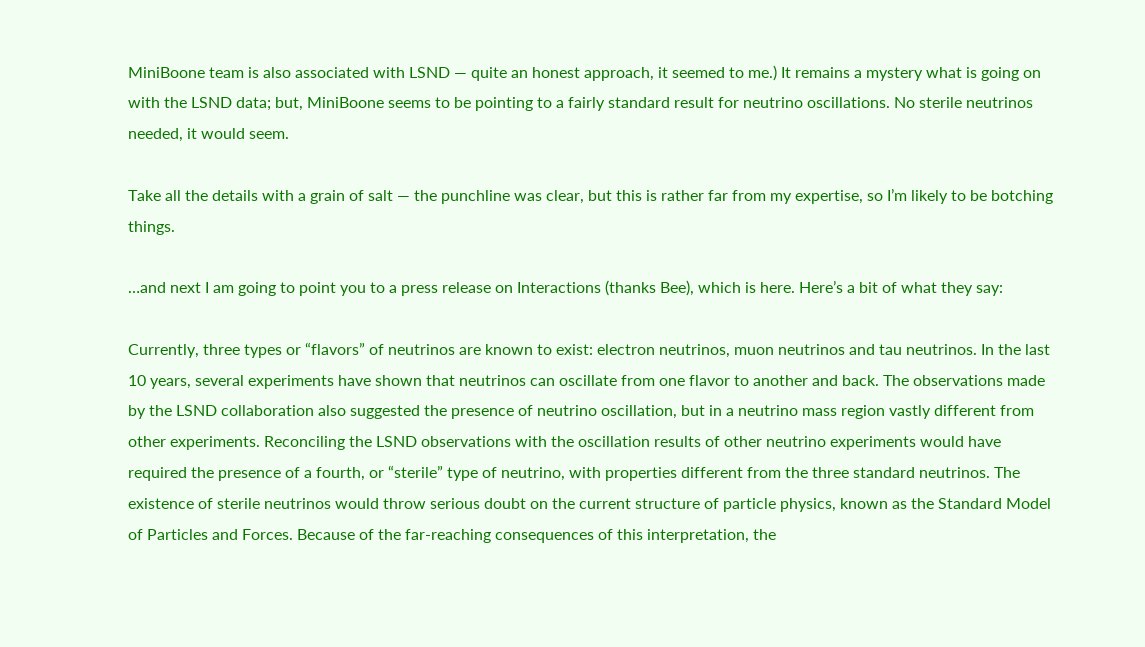MiniBoone team is also associated with LSND — quite an honest approach, it seemed to me.) It remains a mystery what is going on with the LSND data; but, MiniBoone seems to be pointing to a fairly standard result for neutrino oscillations. No sterile neutrinos needed, it would seem.

Take all the details with a grain of salt — the punchline was clear, but this is rather far from my expertise, so I’m likely to be botching things.

…and next I am going to point you to a press release on Interactions (thanks Bee), which is here. Here’s a bit of what they say:

Currently, three types or “flavors” of neutrinos are known to exist: electron neutrinos, muon neutrinos and tau neutrinos. In the last 10 years, several experiments have shown that neutrinos can oscillate from one flavor to another and back. The observations made by the LSND collaboration also suggested the presence of neutrino oscillation, but in a neutrino mass region vastly different from other experiments. Reconciling the LSND observations with the oscillation results of other neutrino experiments would have required the presence of a fourth, or “sterile” type of neutrino, with properties different from the three standard neutrinos. The existence of sterile neutrinos would throw serious doubt on the current structure of particle physics, known as the Standard Model of Particles and Forces. Because of the far-reaching consequences of this interpretation, the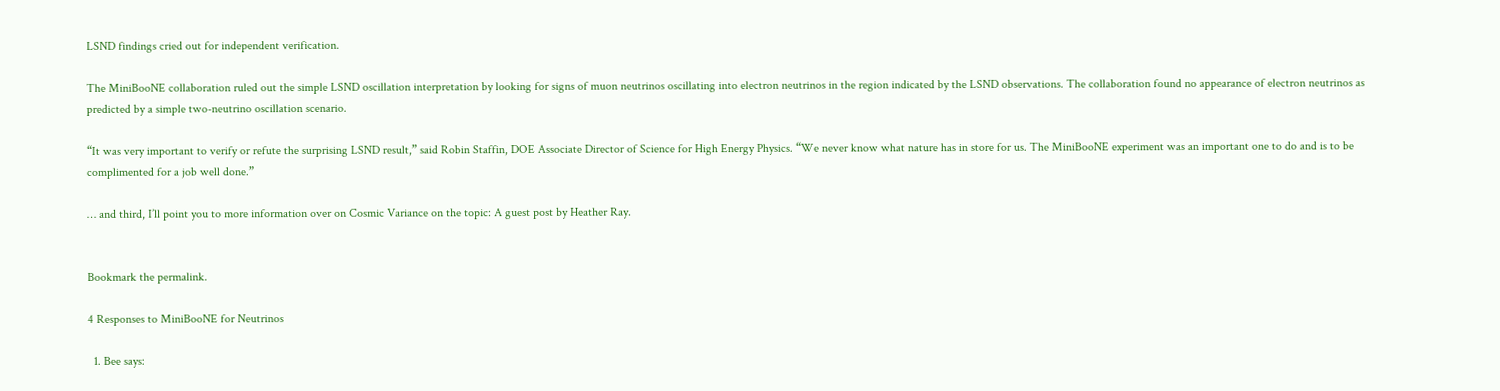LSND findings cried out for independent verification.

The MiniBooNE collaboration ruled out the simple LSND oscillation interpretation by looking for signs of muon neutrinos oscillating into electron neutrinos in the region indicated by the LSND observations. The collaboration found no appearance of electron neutrinos as predicted by a simple two-neutrino oscillation scenario.

“It was very important to verify or refute the surprising LSND result,” said Robin Staffin, DOE Associate Director of Science for High Energy Physics. “We never know what nature has in store for us. The MiniBooNE experiment was an important one to do and is to be complimented for a job well done.”

… and third, I’ll point you to more information over on Cosmic Variance on the topic: A guest post by Heather Ray.


Bookmark the permalink.

4 Responses to MiniBooNE for Neutrinos

  1. Bee says: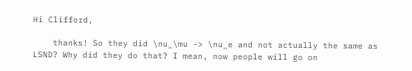Hi Clifford,

    thanks! So they did \nu_\mu -> \nu_e and not actually the same as LSND? Why did they do that? I mean, now people will go on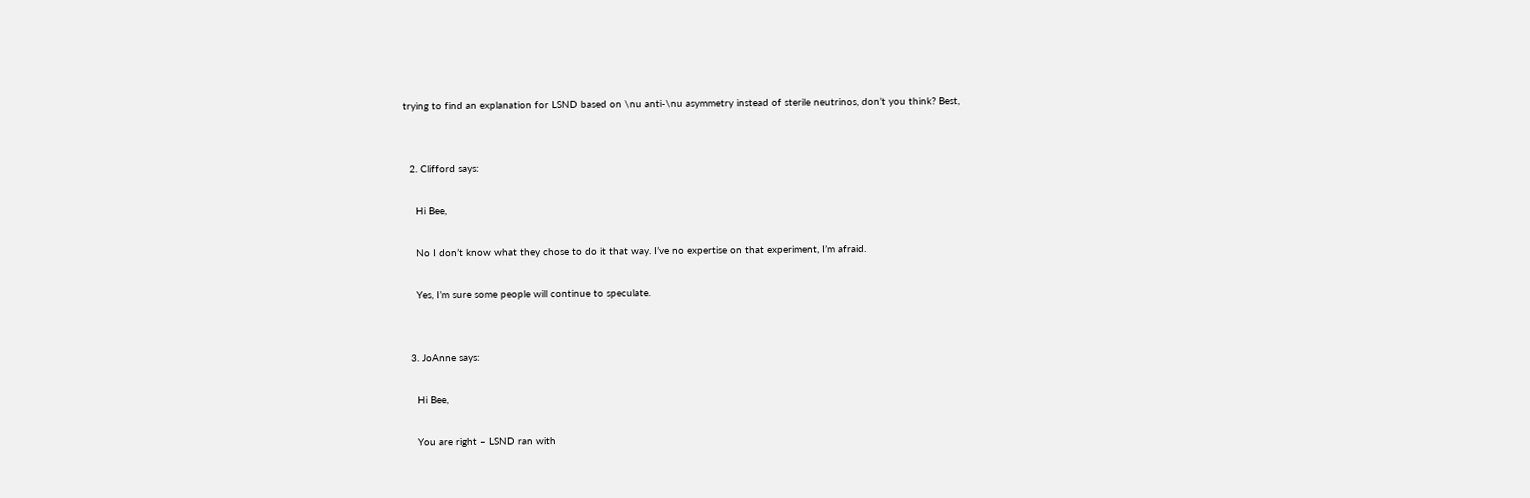trying to find an explanation for LSND based on \nu anti-\nu asymmetry instead of sterile neutrinos, don’t you think? Best,


  2. Clifford says:

    Hi Bee,

    No I don’t know what they chose to do it that way. I’ve no expertise on that experiment, I’m afraid.

    Yes, I’m sure some people will continue to speculate.


  3. JoAnne says:

    Hi Bee,

    You are right – LSND ran with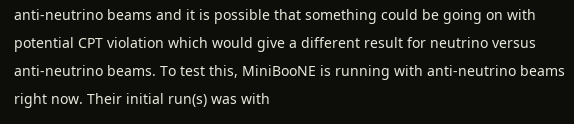anti-neutrino beams and it is possible that something could be going on with potential CPT violation which would give a different result for neutrino versus anti-neutrino beams. To test this, MiniBooNE is running with anti-neutrino beams right now. Their initial run(s) was with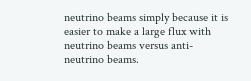neutrino beams simply because it is easier to make a large flux with neutrino beams versus anti-neutrino beams.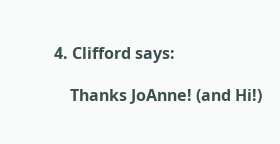4. Clifford says:

    Thanks JoAnne! (and Hi!)